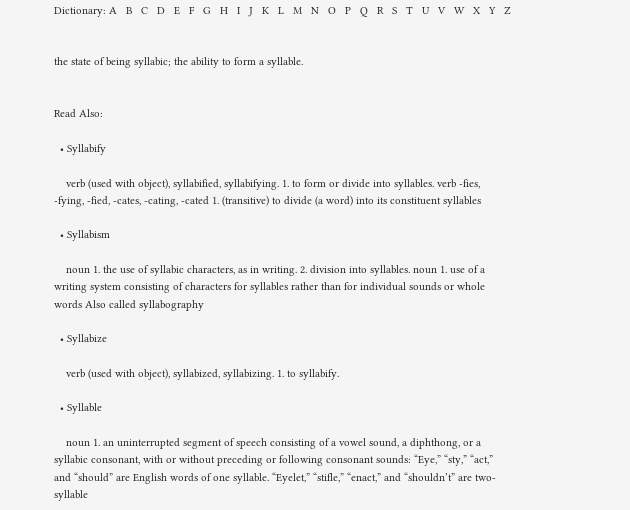Dictionary: A   B   C   D   E   F   G   H   I   J   K   L   M   N   O   P   Q   R   S   T   U   V   W   X   Y   Z


the state of being syllabic; the ability to form a syllable.


Read Also:

  • Syllabify

    verb (used with object), syllabified, syllabifying. 1. to form or divide into syllables. verb -fies, -fying, -fied, -cates, -cating, -cated 1. (transitive) to divide (a word) into its constituent syllables

  • Syllabism

    noun 1. the use of syllabic characters, as in writing. 2. division into syllables. noun 1. use of a writing system consisting of characters for syllables rather than for individual sounds or whole words Also called syllabography

  • Syllabize

    verb (used with object), syllabized, syllabizing. 1. to syllabify.

  • Syllable

    noun 1. an uninterrupted segment of speech consisting of a vowel sound, a diphthong, or a syllabic consonant, with or without preceding or following consonant sounds: “Eye,” “sty,” “act,” and “should” are English words of one syllable. “Eyelet,” “stifle,” “enact,” and “shouldn’t” are two-syllable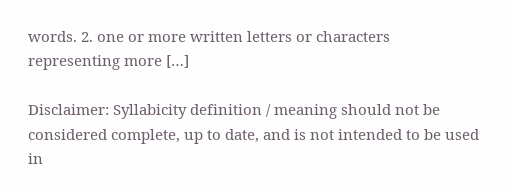words. 2. one or more written letters or characters representing more […]

Disclaimer: Syllabicity definition / meaning should not be considered complete, up to date, and is not intended to be used in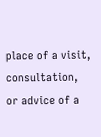place of a visit, consultation, or advice of a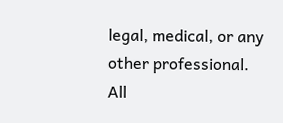legal, medical, or any other professional. All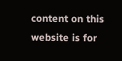content on this website is for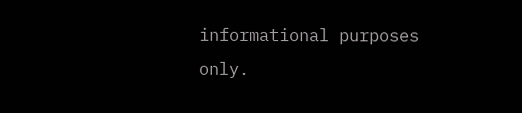informational purposes only.